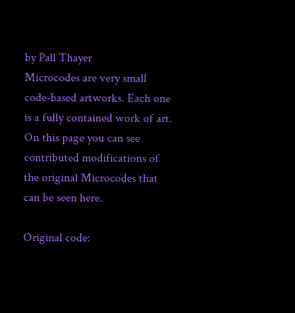by Pall Thayer
Microcodes are very small code-based artworks. Each one is a fully contained work of art. On this page you can see contributed modifications of the original Microcodes that can be seen here.

Original code: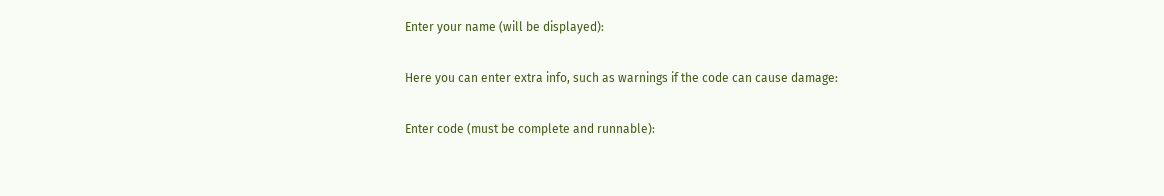Enter your name (will be displayed):

Here you can enter extra info, such as warnings if the code can cause damage:

Enter code (must be complete and runnable):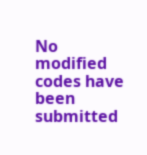No modified codes have been submitted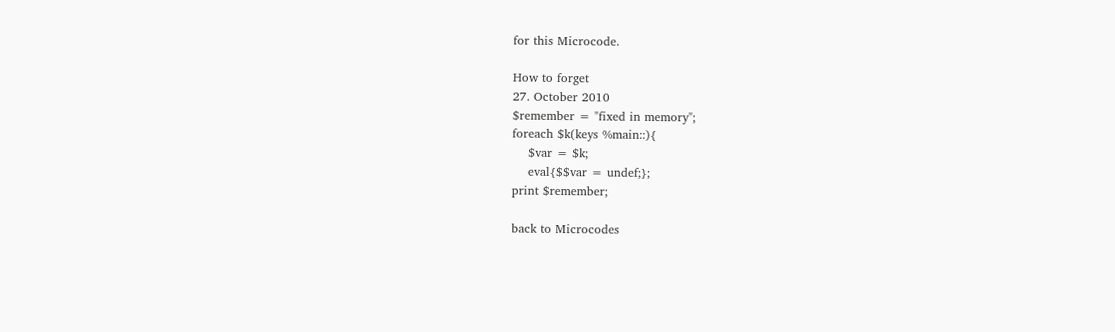for this Microcode.

How to forget
27. October 2010
$remember = "fixed in memory";
foreach $k(keys %main::){
    $var = $k;
    eval{$$var = undef;};
print $remember;

back to Microcodes